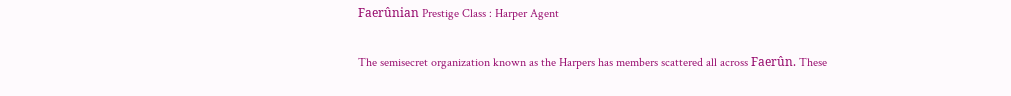Faerûnian Prestige Class : Harper Agent

The semisecret organization known as the Harpers has members scattered all across Faerûn. These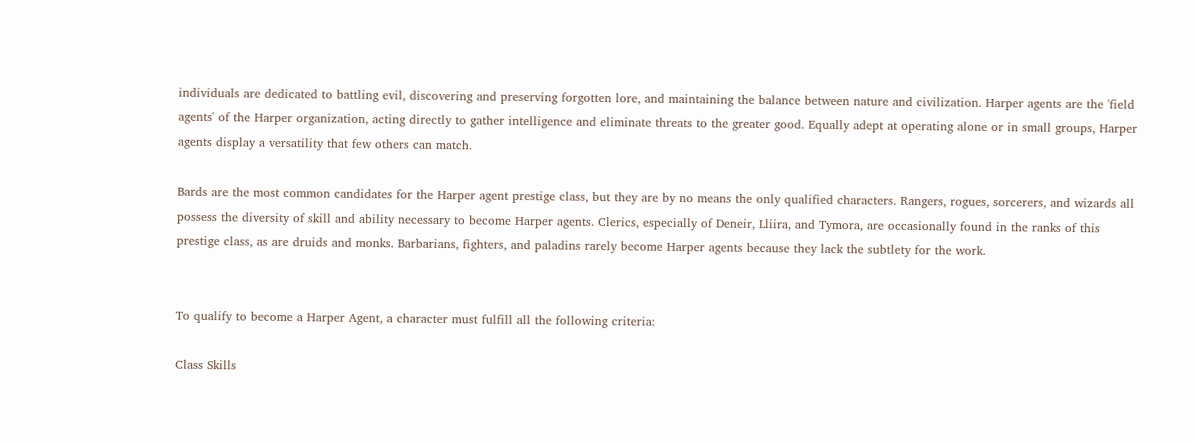individuals are dedicated to battling evil, discovering and preserving forgotten lore, and maintaining the balance between nature and civilization. Harper agents are the 'field agents' of the Harper organization, acting directly to gather intelligence and eliminate threats to the greater good. Equally adept at operating alone or in small groups, Harper agents display a versatility that few others can match.

Bards are the most common candidates for the Harper agent prestige class, but they are by no means the only qualified characters. Rangers, rogues, sorcerers, and wizards all possess the diversity of skill and ability necessary to become Harper agents. Clerics, especially of Deneir, Lliira, and Tymora, are occasionally found in the ranks of this prestige class, as are druids and monks. Barbarians, fighters, and paladins rarely become Harper agents because they lack the subtlety for the work.


To qualify to become a Harper Agent, a character must fulfill all the following criteria:

Class Skills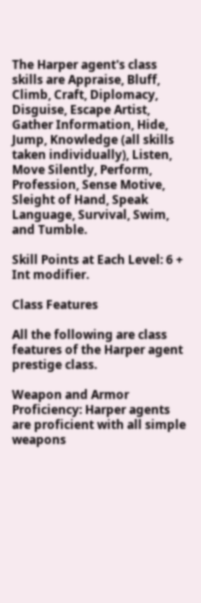The Harper agent's class skills are Appraise, Bluff, Climb, Craft, Diplomacy, Disguise, Escape Artist, Gather Information, Hide, Jump, Knowledge (all skills taken individually), Listen, Move Silently, Perform, Profession, Sense Motive, Sleight of Hand, Speak Language, Survival, Swim, and Tumble.

Skill Points at Each Level: 6 + Int modifier.

Class Features

All the following are class features of the Harper agent prestige class.

Weapon and Armor Proficiency: Harper agents are proficient with all simple weapons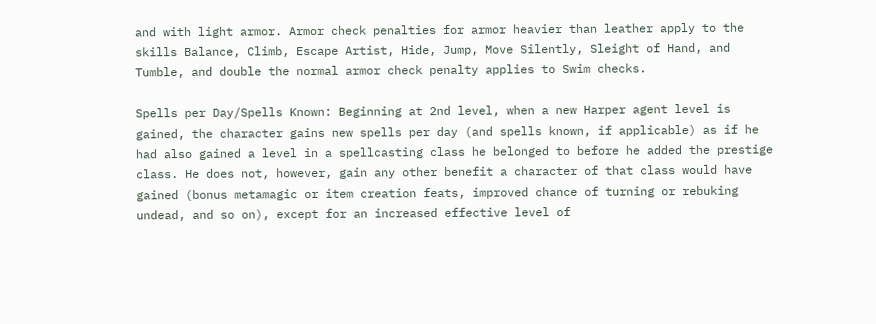and with light armor. Armor check penalties for armor heavier than leather apply to the skills Balance, Climb, Escape Artist, Hide, Jump, Move Silently, Sleight of Hand, and Tumble, and double the normal armor check penalty applies to Swim checks.

Spells per Day/Spells Known: Beginning at 2nd level, when a new Harper agent level is gained, the character gains new spells per day (and spells known, if applicable) as if he had also gained a level in a spellcasting class he belonged to before he added the prestige class. He does not, however, gain any other benefit a character of that class would have gained (bonus metamagic or item creation feats, improved chance of turning or rebuking undead, and so on), except for an increased effective level of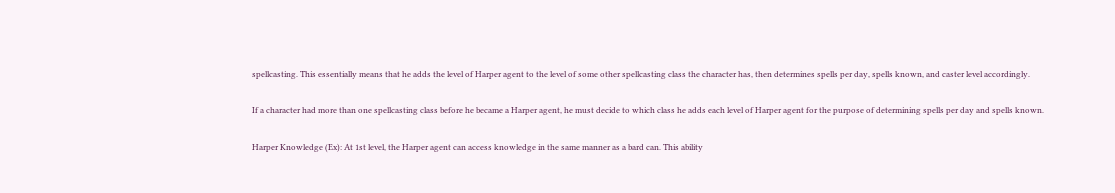spellcasting. This essentially means that he adds the level of Harper agent to the level of some other spellcasting class the character has, then determines spells per day, spells known, and caster level accordingly.

If a character had more than one spellcasting class before he became a Harper agent, he must decide to which class he adds each level of Harper agent for the purpose of determining spells per day and spells known.

Harper Knowledge (Ex): At 1st level, the Harper agent can access knowledge in the same manner as a bard can. This ability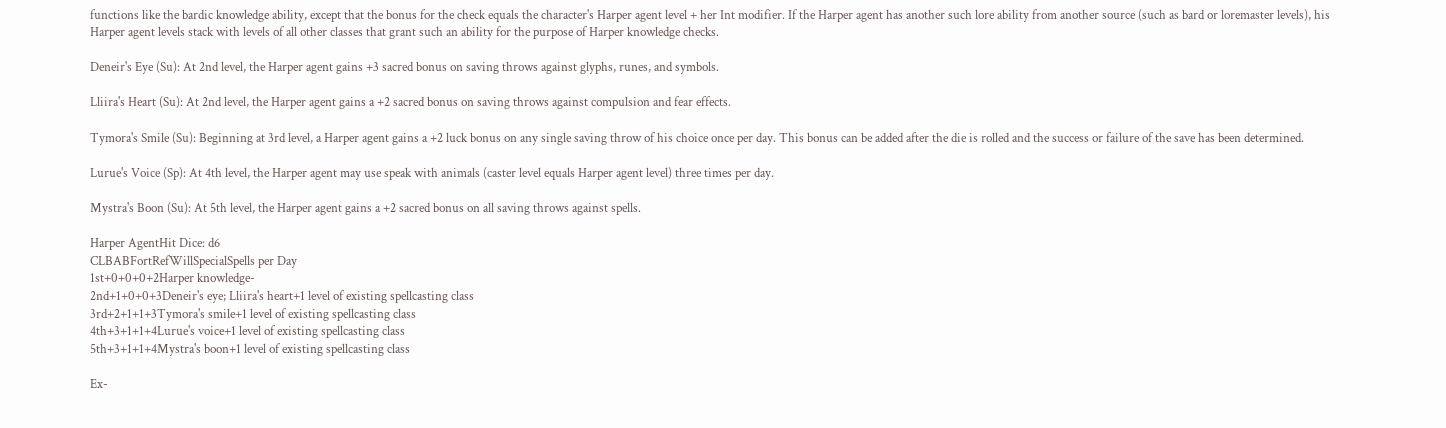functions like the bardic knowledge ability, except that the bonus for the check equals the character's Harper agent level + her Int modifier. If the Harper agent has another such lore ability from another source (such as bard or loremaster levels), his Harper agent levels stack with levels of all other classes that grant such an ability for the purpose of Harper knowledge checks.

Deneir's Eye (Su): At 2nd level, the Harper agent gains +3 sacred bonus on saving throws against glyphs, runes, and symbols.

Lliira's Heart (Su): At 2nd level, the Harper agent gains a +2 sacred bonus on saving throws against compulsion and fear effects.

Tymora's Smile (Su): Beginning at 3rd level, a Harper agent gains a +2 luck bonus on any single saving throw of his choice once per day. This bonus can be added after the die is rolled and the success or failure of the save has been determined.

Lurue's Voice (Sp): At 4th level, the Harper agent may use speak with animals (caster level equals Harper agent level) three times per day.

Mystra's Boon (Su): At 5th level, the Harper agent gains a +2 sacred bonus on all saving throws against spells.

Harper AgentHit Dice: d6
CLBABFortRefWillSpecialSpells per Day
1st+0+0+0+2Harper knowledge-
2nd+1+0+0+3Deneir's eye; Lliira's heart+1 level of existing spellcasting class
3rd+2+1+1+3Tymora's smile+1 level of existing spellcasting class
4th+3+1+1+4Lurue's voice+1 level of existing spellcasting class
5th+3+1+1+4Mystra's boon+1 level of existing spellcasting class

Ex-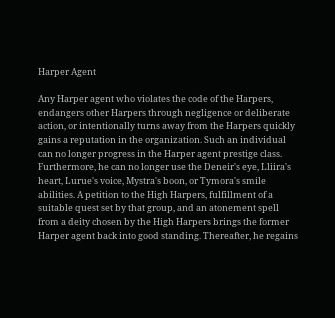Harper Agent

Any Harper agent who violates the code of the Harpers, endangers other Harpers through negligence or deliberate action, or intentionally turns away from the Harpers quickly gains a reputation in the organization. Such an individual can no longer progress in the Harper agent prestige class. Furthermore, he can no longer use the Deneir's eye, Lliira's heart, Lurue's voice, Mystra's boon, or Tymora's smile abilities. A petition to the High Harpers, fulfillment of a suitable quest set by that group, and an atonement spell from a deity chosen by the High Harpers brings the former Harper agent back into good standing. Thereafter, he regains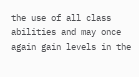the use of all class abilities and may once again gain levels in the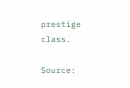prestige class.

Source: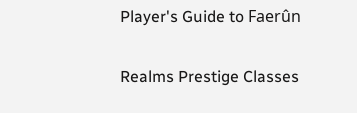Player's Guide to Faerûn

Realms Prestige Classes